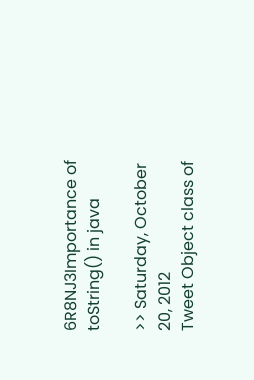6R8NJ3Importance of toString() in java

>> Saturday, October 20, 2012
Tweet Object class of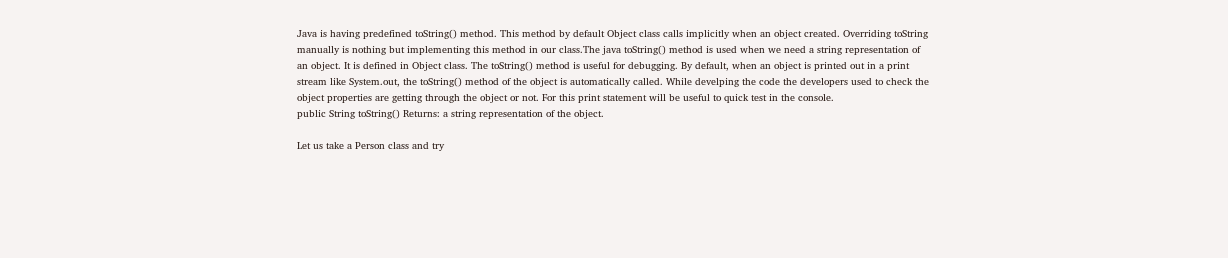Java is having predefined toString() method. This method by default Object class calls implicitly when an object created. Overriding toString manually is nothing but implementing this method in our class.The java toString() method is used when we need a string representation of an object. It is defined in Object class. The toString() method is useful for debugging. By default, when an object is printed out in a print stream like System.out, the toString() method of the object is automatically called. While develping the code the developers used to check the object properties are getting through the object or not. For this print statement will be useful to quick test in the console.
public String toString() Returns: a string representation of the object.

Let us take a Person class and try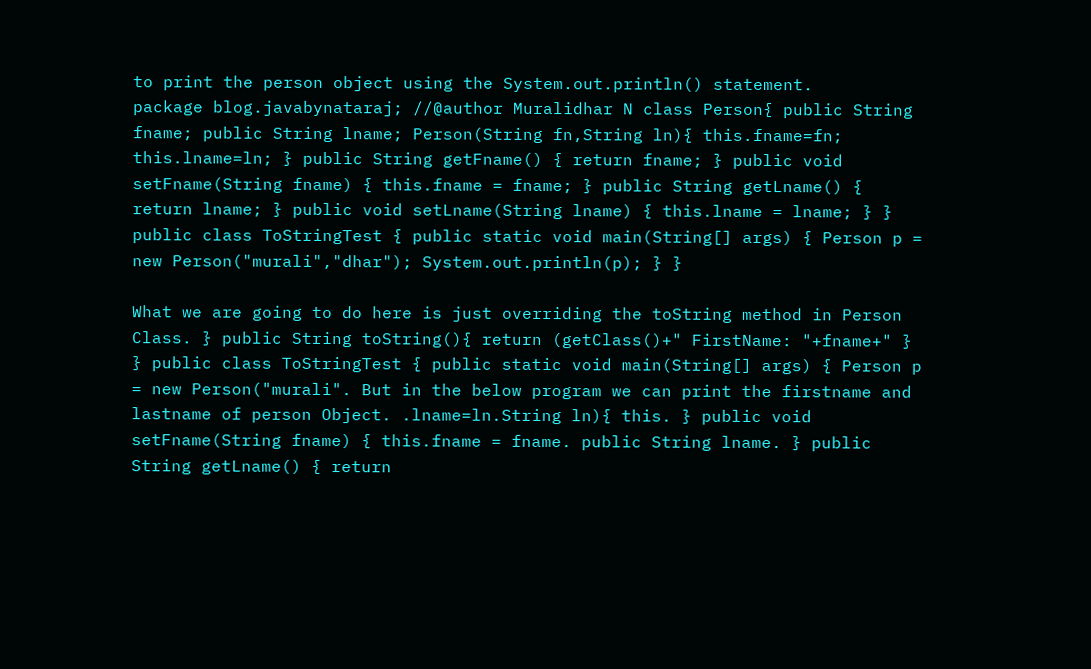to print the person object using the System.out.println() statement.
package blog.javabynataraj; //@author Muralidhar N class Person{ public String fname; public String lname; Person(String fn,String ln){ this.fname=fn; this.lname=ln; } public String getFname() { return fname; } public void setFname(String fname) { this.fname = fname; } public String getLname() { return lname; } public void setLname(String lname) { this.lname = lname; } } public class ToStringTest { public static void main(String[] args) { Person p = new Person("murali","dhar"); System.out.println(p); } }

What we are going to do here is just overriding the toString method in Person Class. } public String toString(){ return (getClass()+" FirstName: "+fname+" } } public class ToStringTest { public static void main(String[] args) { Person p = new Person("murali". But in the below program we can print the firstname and lastname of person Object. .lname=ln.String ln){ this. } public void setFname(String fname) { this.fname = fname. public String lname. } public String getLname() { return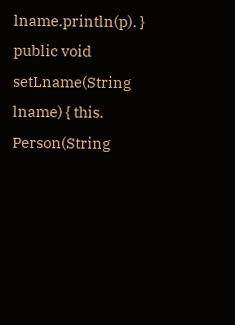lname.println(p). } public void setLname(String lname) { this. Person(String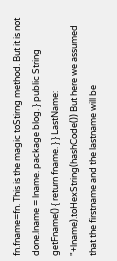fn.fname=fn. This is the magic toStirng method. But it is not done.lname = lname. package blog. } public String getFname() { return fname. } } LastName: "+lname).toHexString(hashCode()) But here we assumed that the firstname and the lastname will be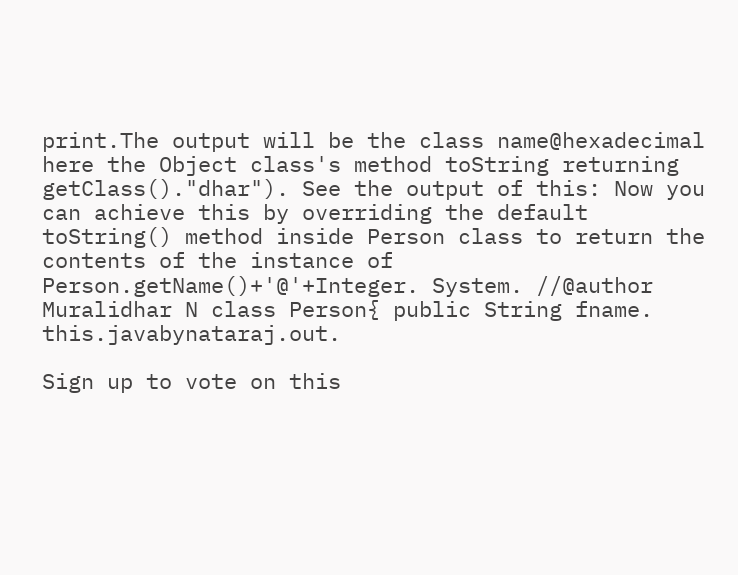print.The output will be the class name@hexadecimal here the Object class's method toString returning getClass()."dhar"). See the output of this: Now you can achieve this by overriding the default toString() method inside Person class to return the contents of the instance of Person.getName()+'@'+Integer. System. //@author Muralidhar N class Person{ public String fname. this.javabynataraj.out.

Sign up to vote on this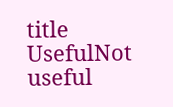title
UsefulNot useful